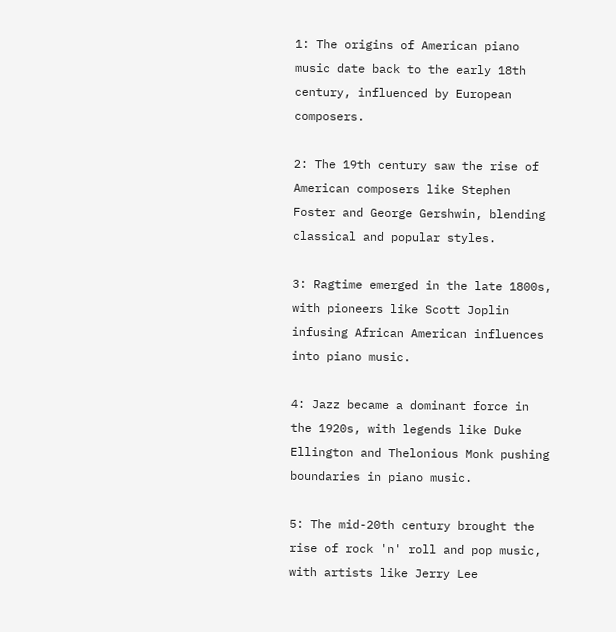1: The origins of American piano music date back to the early 18th century, influenced by European composers.

2: The 19th century saw the rise of American composers like Stephen Foster and George Gershwin, blending classical and popular styles.

3: Ragtime emerged in the late 1800s, with pioneers like Scott Joplin infusing African American influences into piano music.

4: Jazz became a dominant force in the 1920s, with legends like Duke Ellington and Thelonious Monk pushing boundaries in piano music.

5: The mid-20th century brought the rise of rock 'n' roll and pop music, with artists like Jerry Lee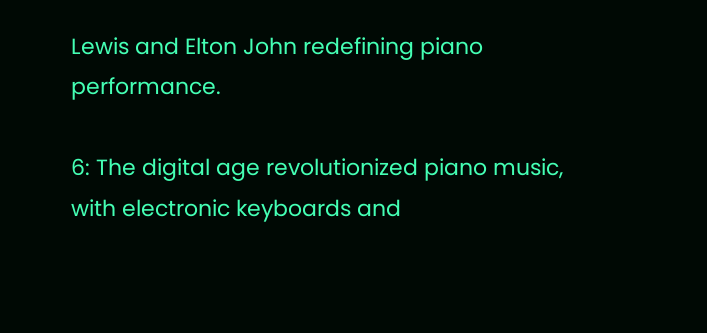Lewis and Elton John redefining piano performance.

6: The digital age revolutionized piano music, with electronic keyboards and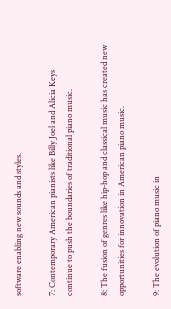software enabling new sounds and styles.

7: Contemporary American pianists like Billy Joel and Alicia Keys continue to push the boundaries of traditional piano music.

8: The fusion of genres like hip-hop and classical music has created new opportunities for innovation in American piano music.

9: The evolution of piano music in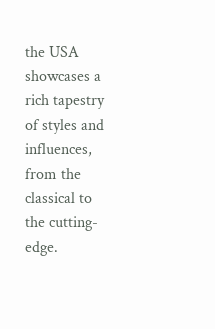the USA showcases a rich tapestry of styles and influences, from the classical to the cutting-edge.